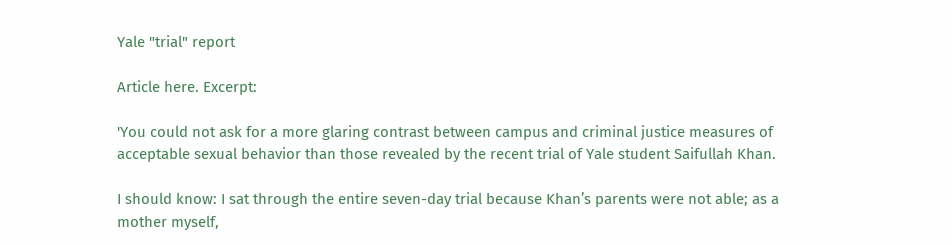Yale "trial" report

Article here. Excerpt:

'You could not ask for a more glaring contrast between campus and criminal justice measures of acceptable sexual behavior than those revealed by the recent trial of Yale student Saifullah Khan.

I should know: I sat through the entire seven-day trial because Khan’s parents were not able; as a mother myself,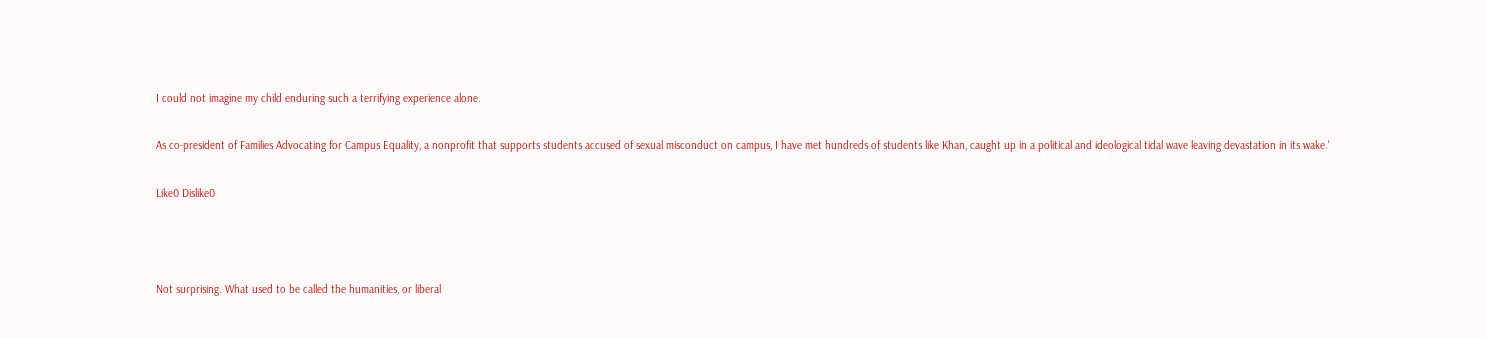I could not imagine my child enduring such a terrifying experience alone.

As co-president of Families Advocating for Campus Equality, a nonprofit that supports students accused of sexual misconduct on campus, I have met hundreds of students like Khan, caught up in a political and ideological tidal wave leaving devastation in its wake.'

Like0 Dislike0



Not surprising. What used to be called the humanities, or liberal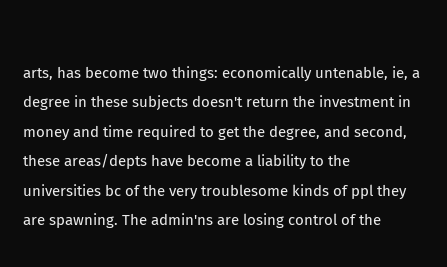arts, has become two things: economically untenable, ie, a degree in these subjects doesn't return the investment in money and time required to get the degree, and second, these areas/depts have become a liability to the universities bc of the very troublesome kinds of ppl they are spawning. The admin'ns are losing control of the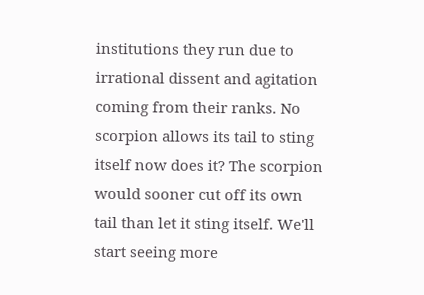institutions they run due to irrational dissent and agitation coming from their ranks. No scorpion allows its tail to sting itself now does it? The scorpion would sooner cut off its own tail than let it sting itself. We'll start seeing more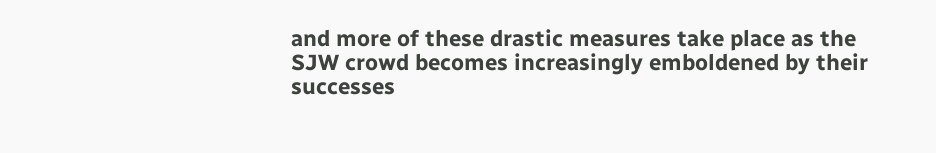and more of these drastic measures take place as the SJW crowd becomes increasingly emboldened by their successes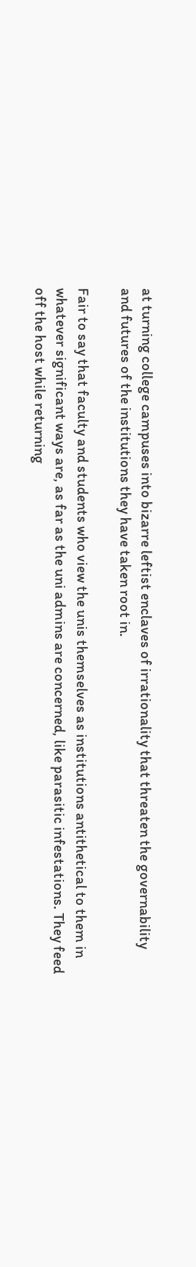at turning college campuses into bizarre leftist enclaves of irrationality that threaten the governability and futures of the institutions they have taken root in.

Fair to say that faculty and students who view the unis themselves as institutions antithetical to them in whatever significant ways are, as far as the uni admins are concerned, like parasitic infestations. They feed off the host while returning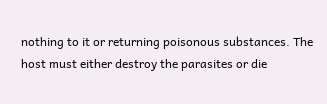nothing to it or returning poisonous substances. The host must either destroy the parasites or die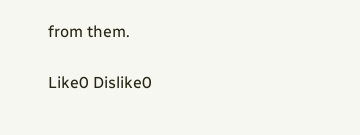from them.

Like0 Dislike0